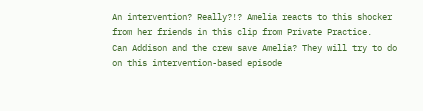An intervention? Really?!? Amelia reacts to this shocker from her friends in this clip from Private Practice.
Can Addison and the crew save Amelia? They will try to do on this intervention-based episode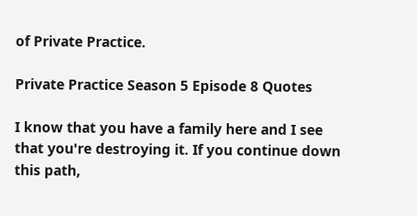of Private Practice.

Private Practice Season 5 Episode 8 Quotes

I know that you have a family here and I see that you're destroying it. If you continue down this path,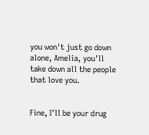you won't just go down alone, Amelia, you'll take down all the people that love you.


Fine, I'll be your drug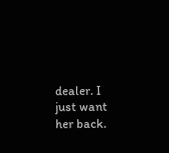dealer. I just want her back.